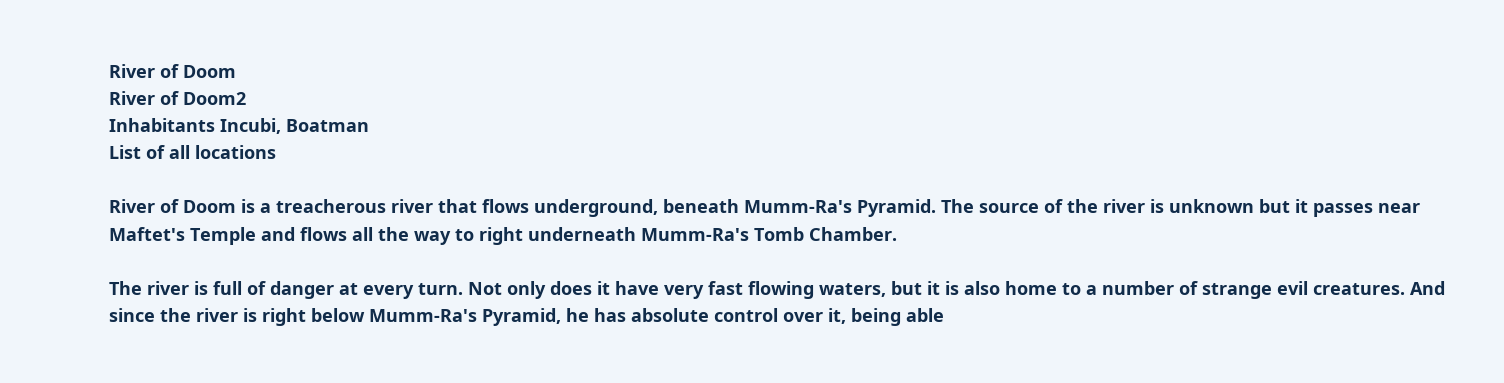River of Doom
River of Doom2
Inhabitants Incubi, Boatman
List of all locations

River of Doom is a treacherous river that flows underground, beneath Mumm-Ra's Pyramid. The source of the river is unknown but it passes near Maftet's Temple and flows all the way to right underneath Mumm-Ra's Tomb Chamber.

The river is full of danger at every turn. Not only does it have very fast flowing waters, but it is also home to a number of strange evil creatures. And since the river is right below Mumm-Ra's Pyramid, he has absolute control over it, being able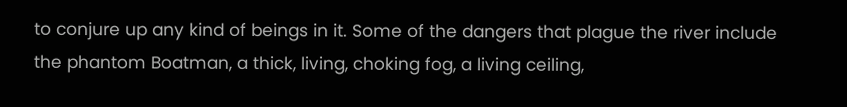to conjure up any kind of beings in it. Some of the dangers that plague the river include the phantom Boatman, a thick, living, choking fog, a living ceiling,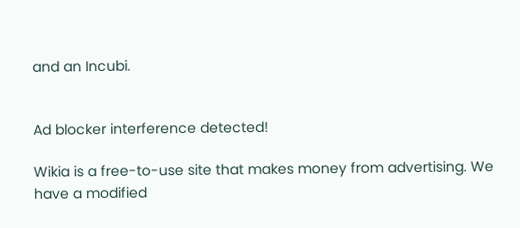and an Incubi.


Ad blocker interference detected!

Wikia is a free-to-use site that makes money from advertising. We have a modified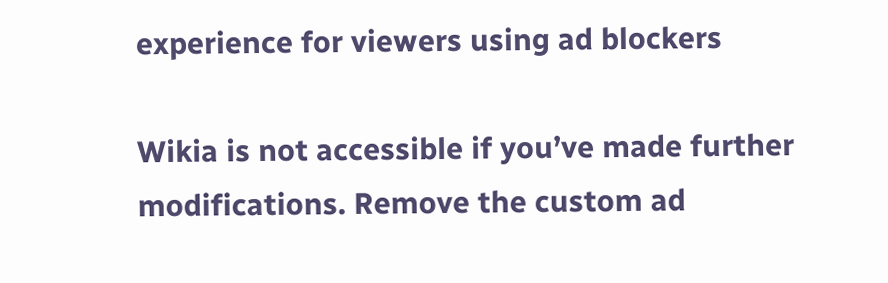experience for viewers using ad blockers

Wikia is not accessible if you’ve made further modifications. Remove the custom ad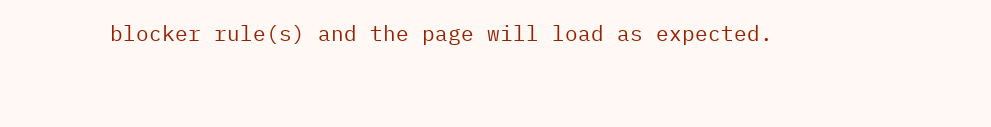blocker rule(s) and the page will load as expected.